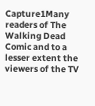Capture1Many readers of The Walking Dead Comic and to a lesser extent the viewers of the TV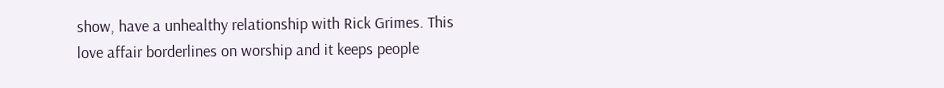show, have a unhealthy relationship with Rick Grimes. This love affair borderlines on worship and it keeps people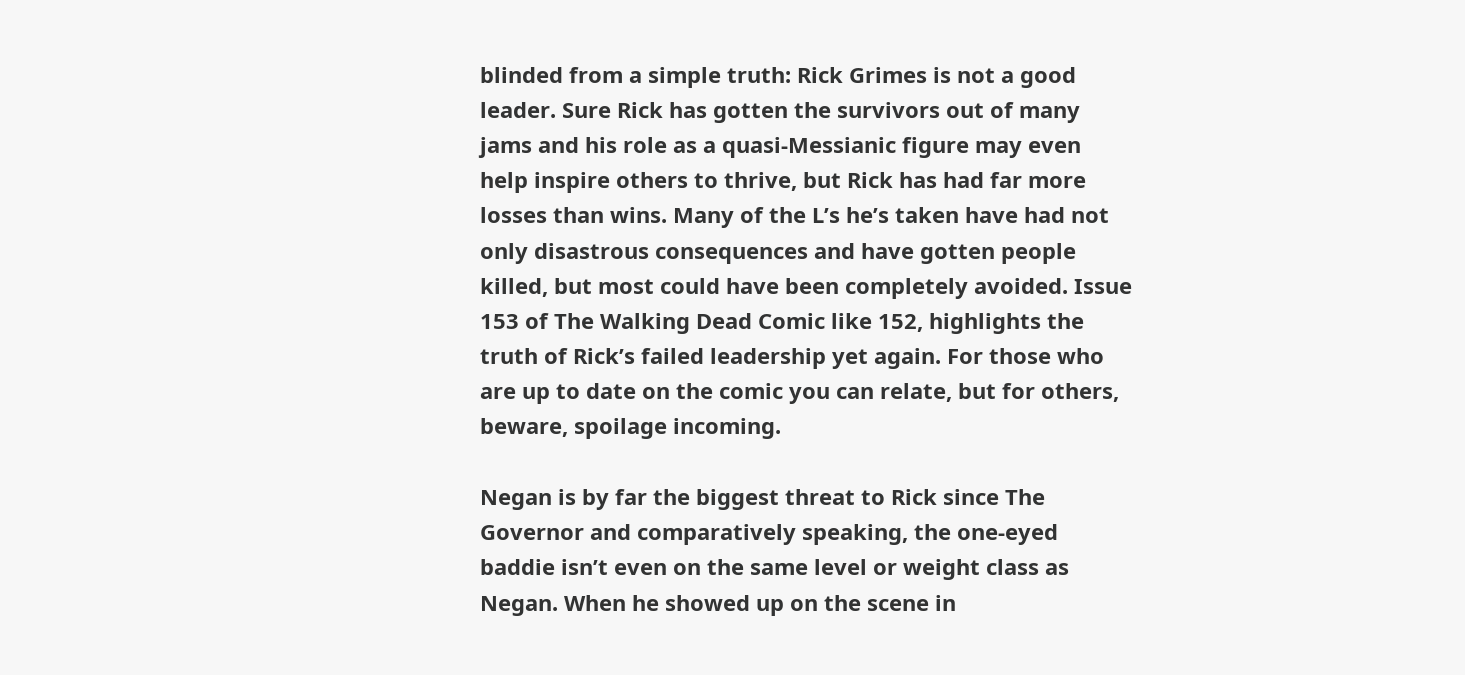blinded from a simple truth: Rick Grimes is not a good leader. Sure Rick has gotten the survivors out of many jams and his role as a quasi-Messianic figure may even help inspire others to thrive, but Rick has had far more losses than wins. Many of the L’s he’s taken have had not only disastrous consequences and have gotten people killed, but most could have been completely avoided. Issue 153 of The Walking Dead Comic like 152, highlights the truth of Rick’s failed leadership yet again. For those who are up to date on the comic you can relate, but for others, beware, spoilage incoming.

Negan is by far the biggest threat to Rick since The Governor and comparatively speaking, the one-eyed baddie isn’t even on the same level or weight class as Negan. When he showed up on the scene in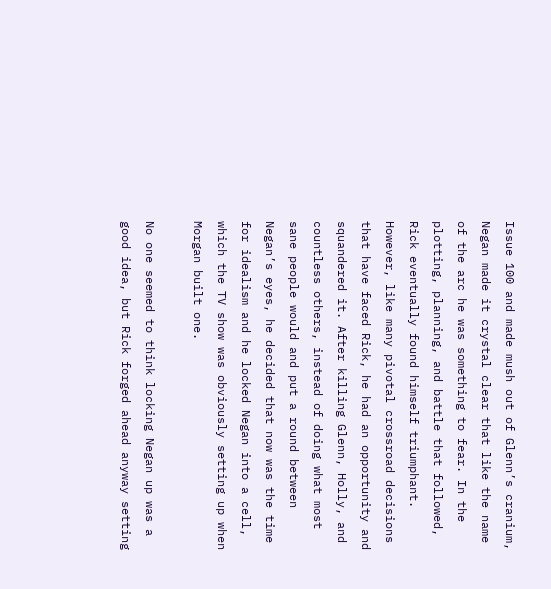Issue 100 and made mush out of Glenn’s cranium, Negan made it crystal clear that like the name of the arc he was something to fear. In the plotting, planning, and battle that followed, Rick eventually found himself triumphant. However, like many pivotal crossroad decisions that have faced Rick, he had an opportunity and squandered it. After killing Glenn, Holly, and countless others, instead of doing what most sane people would and put a round between Negan’s eyes, he decided that now was the time for idealism and he locked Negan into a cell, which the TV show was obviously setting up when Morgan built one.

No one seemed to think locking Negan up was a good idea, but Rick forged ahead anyway setting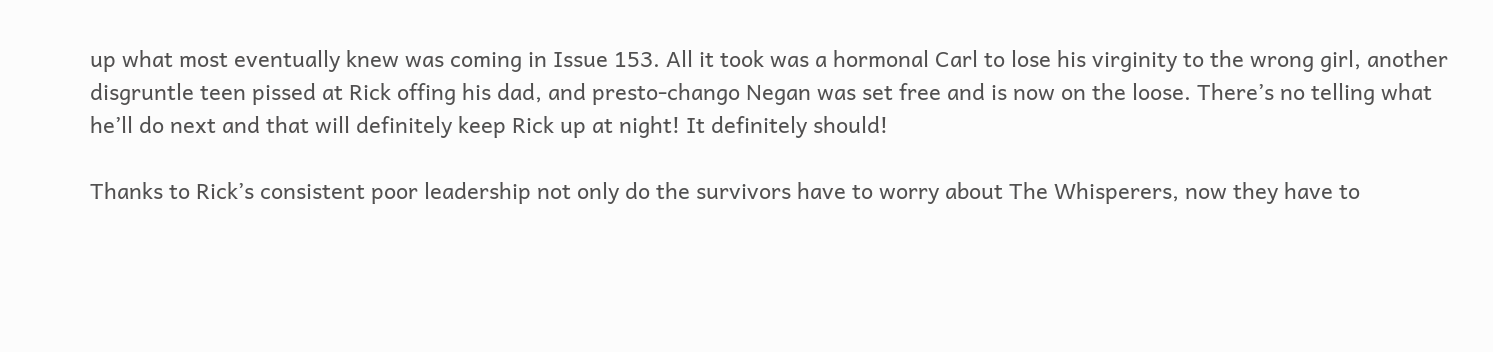up what most eventually knew was coming in Issue 153. All it took was a hormonal Carl to lose his virginity to the wrong girl, another disgruntle teen pissed at Rick offing his dad, and presto-chango Negan was set free and is now on the loose. There’s no telling what he’ll do next and that will definitely keep Rick up at night! It definitely should!

Thanks to Rick’s consistent poor leadership not only do the survivors have to worry about The Whisperers, now they have to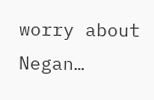worry about Negan…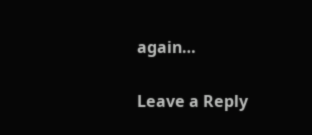again…


Leave a Reply